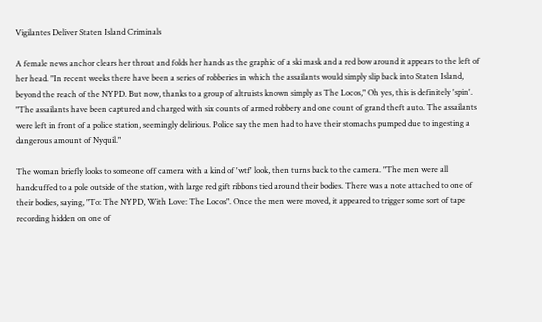Vigilantes Deliver Staten Island Criminals

A female news anchor clears her throat and folds her hands as the graphic of a ski mask and a red bow around it appears to the left of her head. "In recent weeks there have been a series of robberies in which the assailants would simply slip back into Staten Island, beyond the reach of the NYPD. But now, thanks to a group of altruists known simply as The Locos," Oh yes, this is definitely 'spin'. "The assailants have been captured and charged with six counts of armed robbery and one count of grand theft auto. The assailants were left in front of a police station, seemingly delirious. Police say the men had to have their stomachs pumped due to ingesting a dangerous amount of Nyquil."

The woman briefly looks to someone off camera with a kind of 'wtf' look, then turns back to the camera. "The men were all handcuffed to a pole outside of the station, with large red gift ribbons tied around their bodies. There was a note attached to one of their bodies, saying, "To: The NYPD, With Love: The Locos". Once the men were moved, it appeared to trigger some sort of tape recording hidden on one of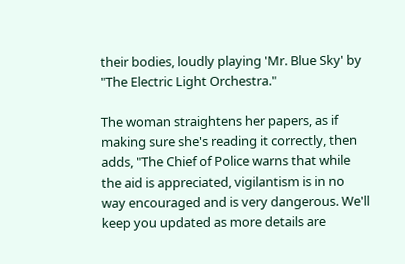their bodies, loudly playing 'Mr. Blue Sky' by "The Electric Light Orchestra."

The woman straightens her papers, as if making sure she's reading it correctly, then adds, "The Chief of Police warns that while the aid is appreciated, vigilantism is in no way encouraged and is very dangerous. We'll keep you updated as more details are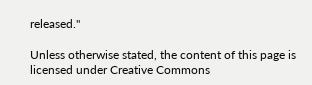released."

Unless otherwise stated, the content of this page is licensed under Creative Commons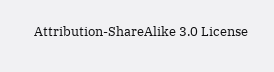Attribution-ShareAlike 3.0 License